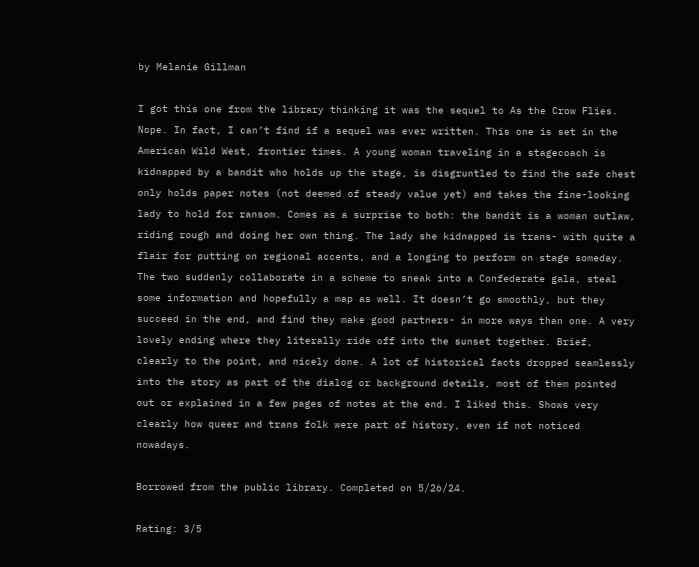by Melanie Gillman

I got this one from the library thinking it was the sequel to As the Crow Flies. Nope. In fact, I can’t find if a sequel was ever written. This one is set in the American Wild West, frontier times. A young woman traveling in a stagecoach is kidnapped by a bandit who holds up the stage, is disgruntled to find the safe chest only holds paper notes (not deemed of steady value yet) and takes the fine-looking lady to hold for ransom. Comes as a surprise to both: the bandit is a woman outlaw, riding rough and doing her own thing. The lady she kidnapped is trans- with quite a flair for putting on regional accents, and a longing to perform on stage someday. The two suddenly collaborate in a scheme to sneak into a Confederate gala, steal some information and hopefully a map as well. It doesn’t go smoothly, but they succeed in the end, and find they make good partners- in more ways than one. A very lovely ending where they literally ride off into the sunset together. Brief, clearly to the point, and nicely done. A lot of historical facts dropped seamlessly into the story as part of the dialog or background details, most of them pointed out or explained in a few pages of notes at the end. I liked this. Shows very clearly how queer and trans folk were part of history, even if not noticed nowadays.

Borrowed from the public library. Completed on 5/26/24.

Rating: 3/5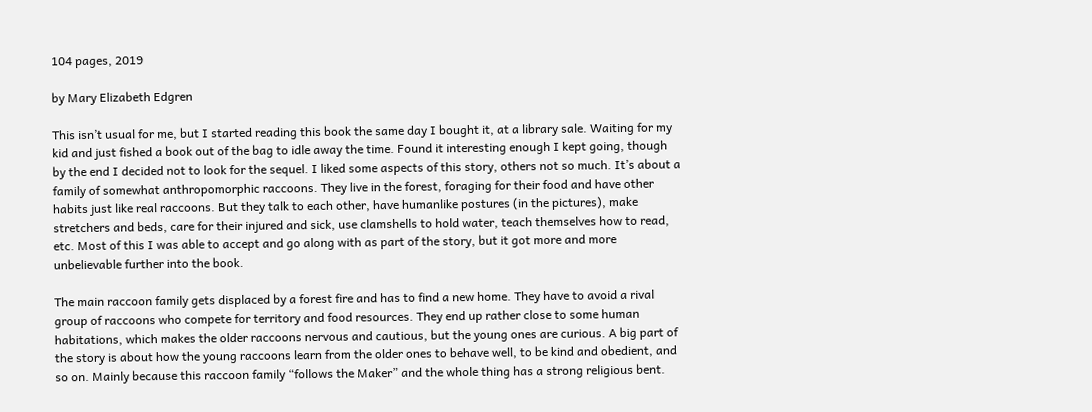104 pages, 2019

by Mary Elizabeth Edgren

This isn’t usual for me, but I started reading this book the same day I bought it, at a library sale. Waiting for my kid and just fished a book out of the bag to idle away the time. Found it interesting enough I kept going, though by the end I decided not to look for the sequel. I liked some aspects of this story, others not so much. It’s about a family of somewhat anthropomorphic raccoons. They live in the forest, foraging for their food and have other habits just like real raccoons. But they talk to each other, have humanlike postures (in the pictures), make stretchers and beds, care for their injured and sick, use clamshells to hold water, teach themselves how to read, etc. Most of this I was able to accept and go along with as part of the story, but it got more and more unbelievable further into the book.

The main raccoon family gets displaced by a forest fire and has to find a new home. They have to avoid a rival group of raccoons who compete for territory and food resources. They end up rather close to some human habitations, which makes the older raccoons nervous and cautious, but the young ones are curious. A big part of the story is about how the young raccoons learn from the older ones to behave well, to be kind and obedient, and so on. Mainly because this raccoon family “follows the Maker” and the whole thing has a strong religious bent.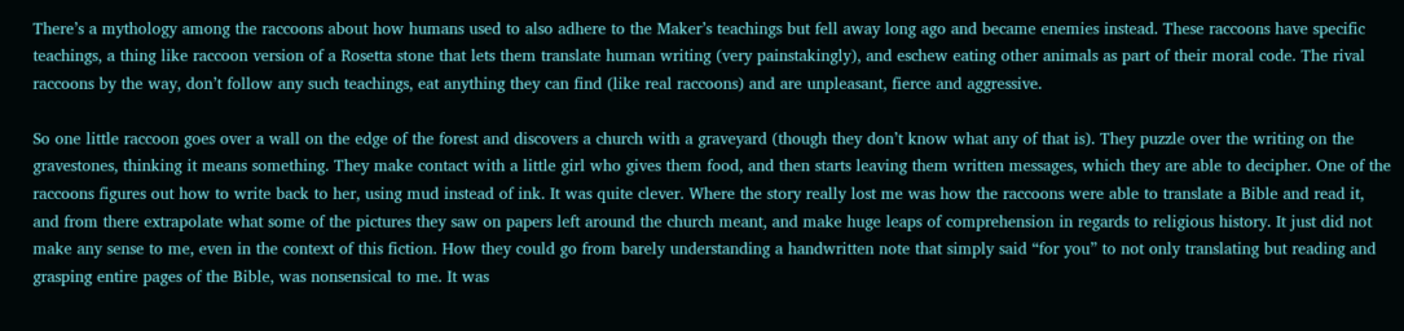There’s a mythology among the raccoons about how humans used to also adhere to the Maker’s teachings but fell away long ago and became enemies instead. These raccoons have specific teachings, a thing like raccoon version of a Rosetta stone that lets them translate human writing (very painstakingly), and eschew eating other animals as part of their moral code. The rival raccoons by the way, don’t follow any such teachings, eat anything they can find (like real raccoons) and are unpleasant, fierce and aggressive.

So one little raccoon goes over a wall on the edge of the forest and discovers a church with a graveyard (though they don’t know what any of that is). They puzzle over the writing on the gravestones, thinking it means something. They make contact with a little girl who gives them food, and then starts leaving them written messages, which they are able to decipher. One of the raccoons figures out how to write back to her, using mud instead of ink. It was quite clever. Where the story really lost me was how the raccoons were able to translate a Bible and read it, and from there extrapolate what some of the pictures they saw on papers left around the church meant, and make huge leaps of comprehension in regards to religious history. It just did not make any sense to me, even in the context of this fiction. How they could go from barely understanding a handwritten note that simply said “for you” to not only translating but reading and grasping entire pages of the Bible, was nonsensical to me. It was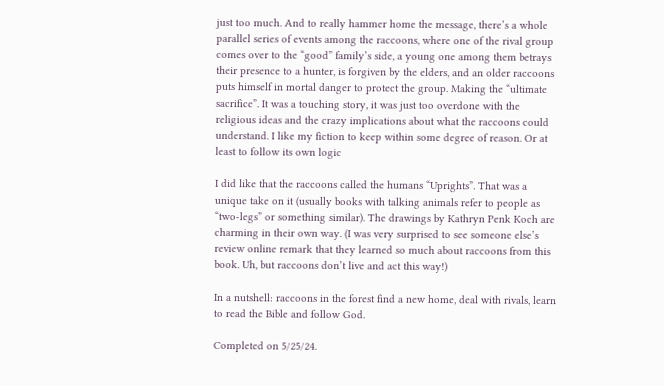just too much. And to really hammer home the message, there’s a whole parallel series of events among the raccoons, where one of the rival group comes over to the “good” family’s side, a young one among them betrays their presence to a hunter, is forgiven by the elders, and an older raccoons puts himself in mortal danger to protect the group. Making the “ultimate sacrifice”. It was a touching story, it was just too overdone with the religious ideas and the crazy implications about what the raccoons could understand. I like my fiction to keep within some degree of reason. Or at least to follow its own logic

I did like that the raccoons called the humans “Uprights”. That was a unique take on it (usually books with talking animals refer to people as “two-legs” or something similar). The drawings by Kathryn Penk Koch are charming in their own way. (I was very surprised to see someone else’s review online remark that they learned so much about raccoons from this book. Uh, but raccoons don’t live and act this way!)

In a nutshell: raccoons in the forest find a new home, deal with rivals, learn to read the Bible and follow God.

Completed on 5/25/24.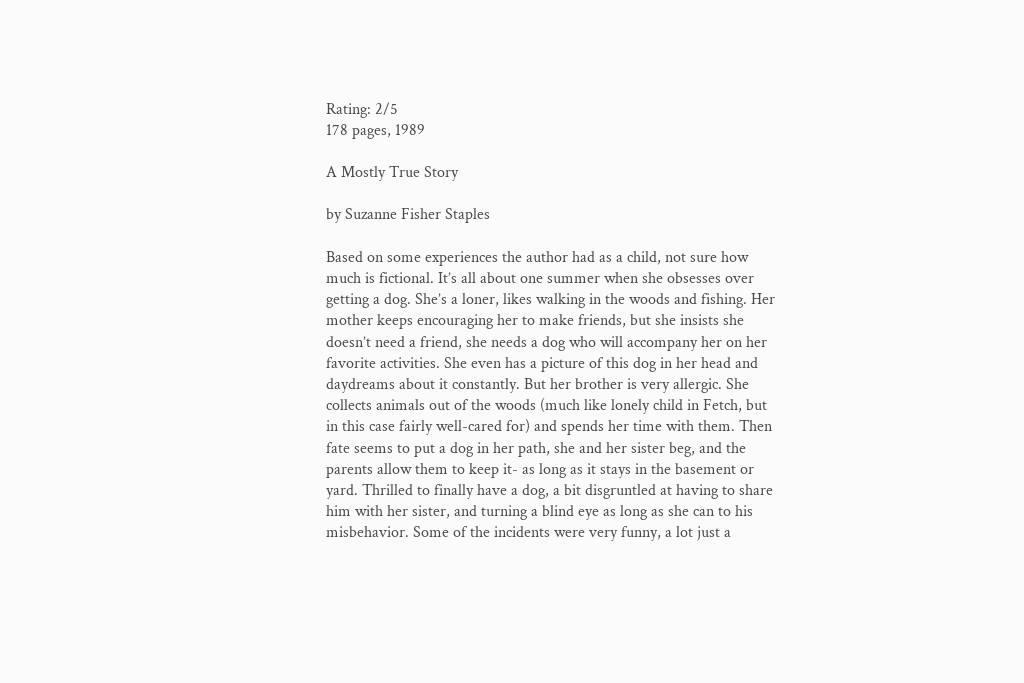Rating: 2/5
178 pages, 1989

A Mostly True Story

by Suzanne Fisher Staples

Based on some experiences the author had as a child, not sure how much is fictional. It’s all about one summer when she obsesses over getting a dog. She’s a loner, likes walking in the woods and fishing. Her mother keeps encouraging her to make friends, but she insists she doesn’t need a friend, she needs a dog who will accompany her on her favorite activities. She even has a picture of this dog in her head and daydreams about it constantly. But her brother is very allergic. She collects animals out of the woods (much like lonely child in Fetch, but in this case fairly well-cared for) and spends her time with them. Then fate seems to put a dog in her path, she and her sister beg, and the parents allow them to keep it- as long as it stays in the basement or yard. Thrilled to finally have a dog, a bit disgruntled at having to share him with her sister, and turning a blind eye as long as she can to his misbehavior. Some of the incidents were very funny, a lot just a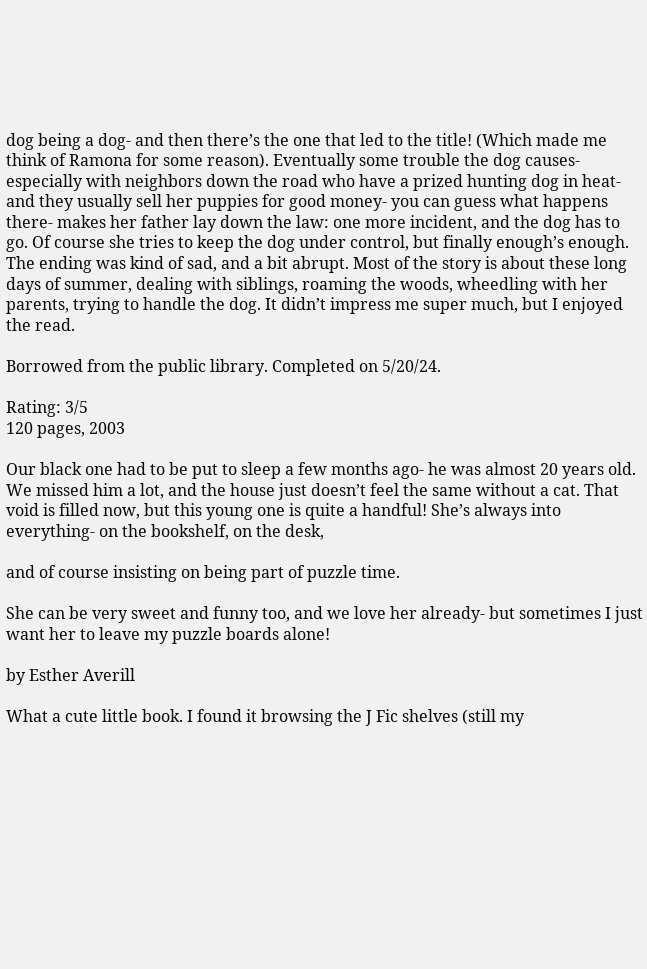dog being a dog- and then there’s the one that led to the title! (Which made me think of Ramona for some reason). Eventually some trouble the dog causes- especially with neighbors down the road who have a prized hunting dog in heat- and they usually sell her puppies for good money- you can guess what happens there- makes her father lay down the law: one more incident, and the dog has to go. Of course she tries to keep the dog under control, but finally enough’s enough. The ending was kind of sad, and a bit abrupt. Most of the story is about these long days of summer, dealing with siblings, roaming the woods, wheedling with her parents, trying to handle the dog. It didn’t impress me super much, but I enjoyed the read.

Borrowed from the public library. Completed on 5/20/24.

Rating: 3/5
120 pages, 2003

Our black one had to be put to sleep a few months ago- he was almost 20 years old. We missed him a lot, and the house just doesn’t feel the same without a cat. That void is filled now, but this young one is quite a handful! She’s always into everything- on the bookshelf, on the desk,

and of course insisting on being part of puzzle time.

She can be very sweet and funny too, and we love her already- but sometimes I just want her to leave my puzzle boards alone!

by Esther Averill

What a cute little book. I found it browsing the J Fic shelves (still my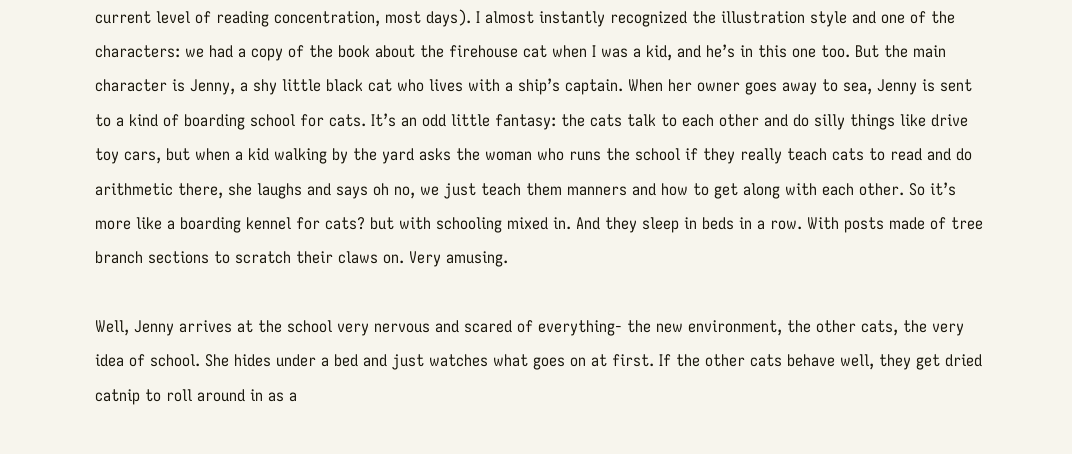current level of reading concentration, most days). I almost instantly recognized the illustration style and one of the characters: we had a copy of the book about the firehouse cat when I was a kid, and he’s in this one too. But the main character is Jenny, a shy little black cat who lives with a ship’s captain. When her owner goes away to sea, Jenny is sent to a kind of boarding school for cats. It’s an odd little fantasy: the cats talk to each other and do silly things like drive toy cars, but when a kid walking by the yard asks the woman who runs the school if they really teach cats to read and do arithmetic there, she laughs and says oh no, we just teach them manners and how to get along with each other. So it’s more like a boarding kennel for cats? but with schooling mixed in. And they sleep in beds in a row. With posts made of tree branch sections to scratch their claws on. Very amusing.

Well, Jenny arrives at the school very nervous and scared of everything- the new environment, the other cats, the very idea of school. She hides under a bed and just watches what goes on at first. If the other cats behave well, they get dried catnip to roll around in as a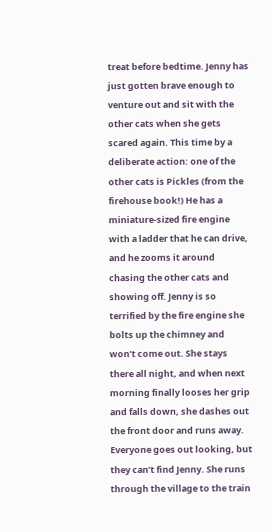treat before bedtime. Jenny has just gotten brave enough to venture out and sit with the other cats when she gets scared again. This time by a deliberate action: one of the other cats is Pickles (from the firehouse book!) He has a miniature-sized fire engine with a ladder that he can drive, and he zooms it around chasing the other cats and showing off. Jenny is so terrified by the fire engine she bolts up the chimney and won’t come out. She stays there all night, and when next morning finally looses her grip and falls down, she dashes out the front door and runs away. Everyone goes out looking, but they can’t find Jenny. She runs through the village to the train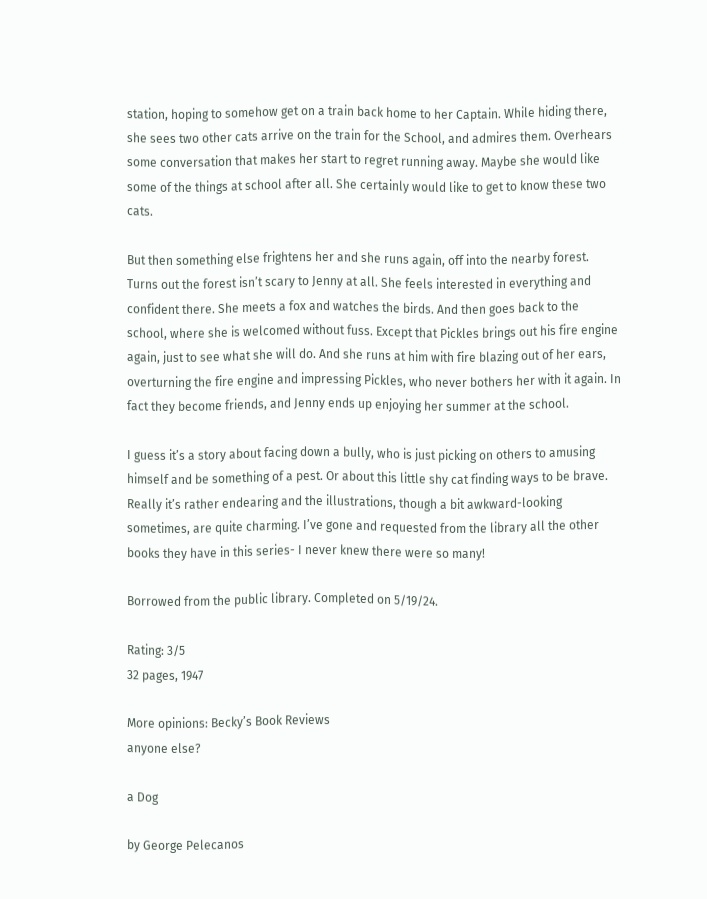station, hoping to somehow get on a train back home to her Captain. While hiding there, she sees two other cats arrive on the train for the School, and admires them. Overhears some conversation that makes her start to regret running away. Maybe she would like some of the things at school after all. She certainly would like to get to know these two cats.

But then something else frightens her and she runs again, off into the nearby forest. Turns out the forest isn’t scary to Jenny at all. She feels interested in everything and confident there. She meets a fox and watches the birds. And then goes back to the school, where she is welcomed without fuss. Except that Pickles brings out his fire engine again, just to see what she will do. And she runs at him with fire blazing out of her ears, overturning the fire engine and impressing Pickles, who never bothers her with it again. In fact they become friends, and Jenny ends up enjoying her summer at the school.

I guess it’s a story about facing down a bully, who is just picking on others to amusing himself and be something of a pest. Or about this little shy cat finding ways to be brave. Really it’s rather endearing and the illustrations, though a bit awkward-looking sometimes, are quite charming. I’ve gone and requested from the library all the other books they have in this series- I never knew there were so many!

Borrowed from the public library. Completed on 5/19/24.

Rating: 3/5
32 pages, 1947

More opinions: Becky’s Book Reviews
anyone else?

a Dog

by George Pelecanos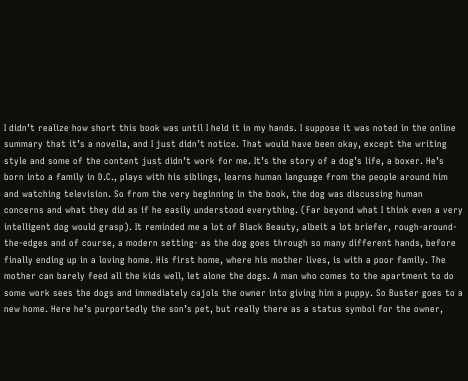I didn’t realize how short this book was until I held it in my hands. I suppose it was noted in the online summary that it’s a novella, and I just didn’t notice. That would have been okay, except the writing style and some of the content just didn’t work for me. It’s the story of a dog’s life, a boxer. He’s born into a family in D.C., plays with his siblings, learns human language from the people around him and watching television. So from the very beginning in the book, the dog was discussing human concerns and what they did as if he easily understood everything. (Far beyond what I think even a very intelligent dog would grasp). It reminded me a lot of Black Beauty, albeit a lot briefer, rough-around-the-edges and of course, a modern setting- as the dog goes through so many different hands, before finally ending up in a loving home. His first home, where his mother lives, is with a poor family. The mother can barely feed all the kids well, let alone the dogs. A man who comes to the apartment to do some work sees the dogs and immediately cajols the owner into giving him a puppy. So Buster goes to a new home. Here he’s purportedly the son’s pet, but really there as a status symbol for the owner,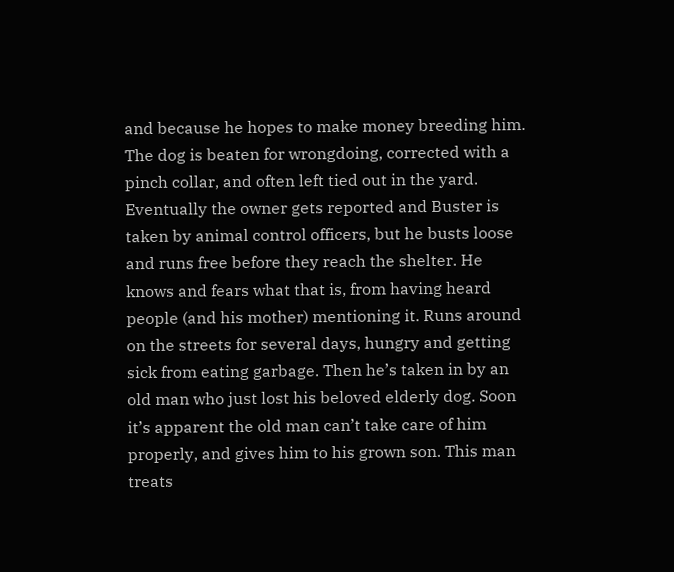and because he hopes to make money breeding him. The dog is beaten for wrongdoing, corrected with a pinch collar, and often left tied out in the yard. Eventually the owner gets reported and Buster is taken by animal control officers, but he busts loose and runs free before they reach the shelter. He knows and fears what that is, from having heard people (and his mother) mentioning it. Runs around on the streets for several days, hungry and getting sick from eating garbage. Then he’s taken in by an old man who just lost his beloved elderly dog. Soon it’s apparent the old man can’t take care of him properly, and gives him to his grown son. This man treats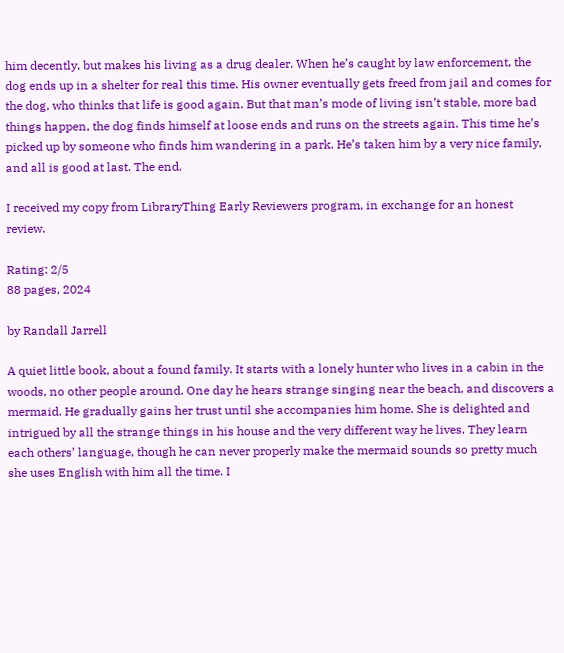him decently, but makes his living as a drug dealer. When he’s caught by law enforcement, the dog ends up in a shelter for real this time. His owner eventually gets freed from jail and comes for the dog, who thinks that life is good again. But that man’s mode of living isn’t stable, more bad things happen, the dog finds himself at loose ends and runs on the streets again. This time he’s picked up by someone who finds him wandering in a park. He’s taken him by a very nice family, and all is good at last. The end.

I received my copy from LibraryThing Early Reviewers program, in exchange for an honest review.

Rating: 2/5
88 pages, 2024

by Randall Jarrell

A quiet little book, about a found family. It starts with a lonely hunter who lives in a cabin in the woods, no other people around. One day he hears strange singing near the beach, and discovers a mermaid. He gradually gains her trust until she accompanies him home. She is delighted and intrigued by all the strange things in his house and the very different way he lives. They learn each others’ language, though he can never properly make the mermaid sounds so pretty much she uses English with him all the time. I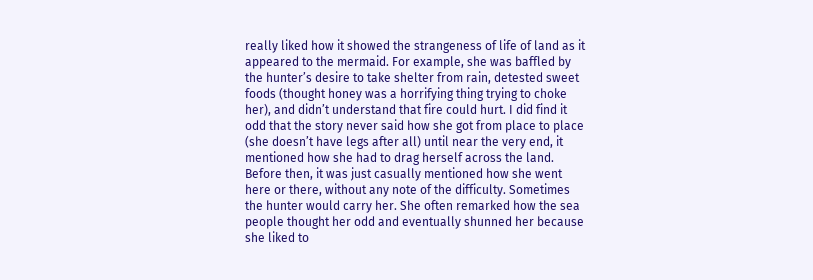really liked how it showed the strangeness of life of land as it appeared to the mermaid. For example, she was baffled by the hunter’s desire to take shelter from rain, detested sweet foods (thought honey was a horrifying thing trying to choke her), and didn’t understand that fire could hurt. I did find it odd that the story never said how she got from place to place (she doesn’t have legs after all) until near the very end, it mentioned how she had to drag herself across the land. Before then, it was just casually mentioned how she went here or there, without any note of the difficulty. Sometimes the hunter would carry her. She often remarked how the sea people thought her odd and eventually shunned her because she liked to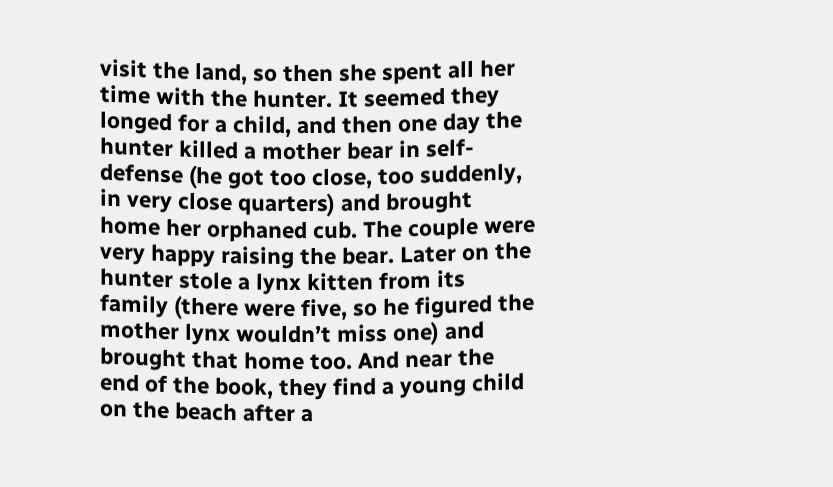visit the land, so then she spent all her time with the hunter. It seemed they longed for a child, and then one day the hunter killed a mother bear in self-defense (he got too close, too suddenly, in very close quarters) and brought home her orphaned cub. The couple were very happy raising the bear. Later on the hunter stole a lynx kitten from its family (there were five, so he figured the mother lynx wouldn’t miss one) and brought that home too. And near the end of the book, they find a young child on the beach after a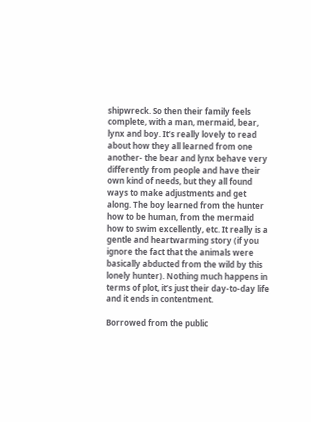shipwreck. So then their family feels complete, with a man, mermaid, bear, lynx and boy. It’s really lovely to read about how they all learned from one another- the bear and lynx behave very differently from people and have their own kind of needs, but they all found ways to make adjustments and get along. The boy learned from the hunter how to be human, from the mermaid how to swim excellently, etc. It really is a gentle and heartwarming story (if you ignore the fact that the animals were basically abducted from the wild by this lonely hunter). Nothing much happens in terms of plot, it’s just their day-to-day life and it ends in contentment.

Borrowed from the public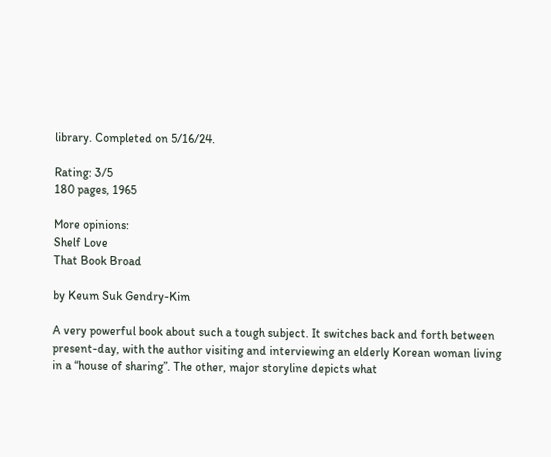library. Completed on 5/16/24.

Rating: 3/5
180 pages, 1965

More opinions:
Shelf Love
That Book Broad

by Keum Suk Gendry-Kim

A very powerful book about such a tough subject. It switches back and forth between present-day, with the author visiting and interviewing an elderly Korean woman living in a “house of sharing”. The other, major storyline depicts what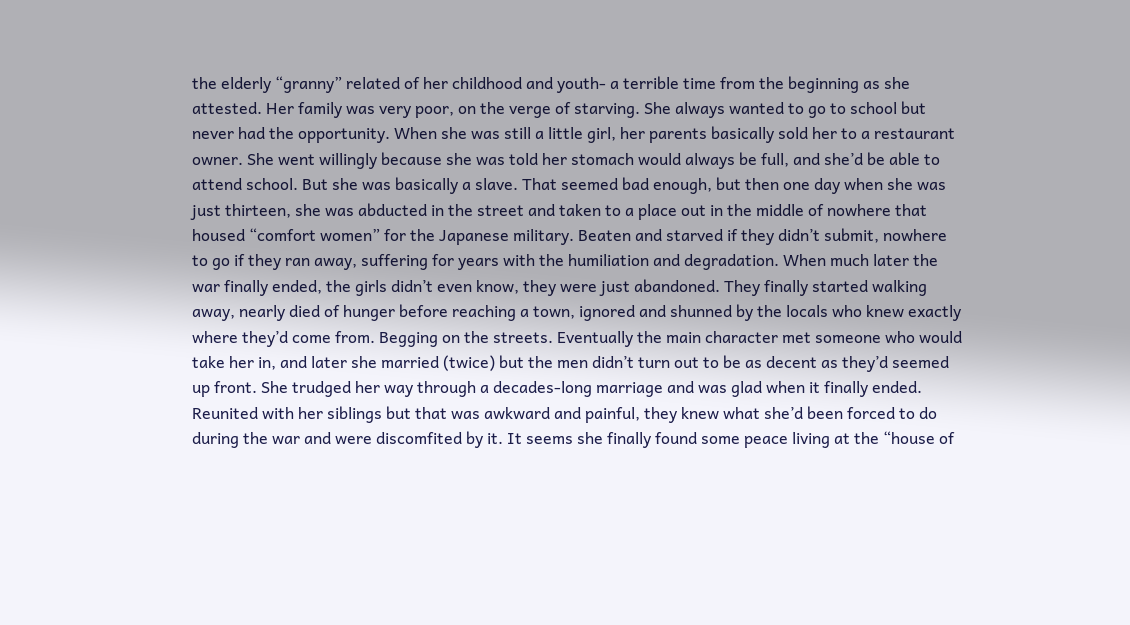the elderly “granny” related of her childhood and youth- a terrible time from the beginning as she attested. Her family was very poor, on the verge of starving. She always wanted to go to school but never had the opportunity. When she was still a little girl, her parents basically sold her to a restaurant owner. She went willingly because she was told her stomach would always be full, and she’d be able to attend school. But she was basically a slave. That seemed bad enough, but then one day when she was just thirteen, she was abducted in the street and taken to a place out in the middle of nowhere that housed “comfort women” for the Japanese military. Beaten and starved if they didn’t submit, nowhere to go if they ran away, suffering for years with the humiliation and degradation. When much later the war finally ended, the girls didn’t even know, they were just abandoned. They finally started walking away, nearly died of hunger before reaching a town, ignored and shunned by the locals who knew exactly where they’d come from. Begging on the streets. Eventually the main character met someone who would take her in, and later she married (twice) but the men didn’t turn out to be as decent as they’d seemed up front. She trudged her way through a decades-long marriage and was glad when it finally ended. Reunited with her siblings but that was awkward and painful, they knew what she’d been forced to do during the war and were discomfited by it. It seems she finally found some peace living at the “house of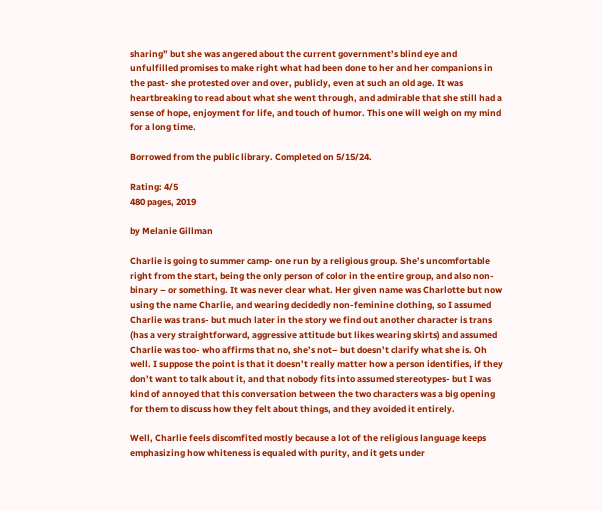sharing” but she was angered about the current government’s blind eye and unfulfilled promises to make right what had been done to her and her companions in the past- she protested over and over, publicly, even at such an old age. It was heartbreaking to read about what she went through, and admirable that she still had a sense of hope, enjoyment for life, and touch of humor. This one will weigh on my mind for a long time.

Borrowed from the public library. Completed on 5/15/24.

Rating: 4/5
480 pages, 2019

by Melanie Gillman

Charlie is going to summer camp- one run by a religious group. She’s uncomfortable right from the start, being the only person of color in the entire group, and also non-binary – or something. It was never clear what. Her given name was Charlotte but now using the name Charlie, and wearing decidedly non-feminine clothing, so I assumed Charlie was trans- but much later in the story we find out another character is trans (has a very straightforward, aggressive attitude but likes wearing skirts) and assumed Charlie was too- who affirms that no, she’s not– but doesn’t clarify what she is. Oh well. I suppose the point is that it doesn’t really matter how a person identifies, if they don’t want to talk about it, and that nobody fits into assumed stereotypes- but I was kind of annoyed that this conversation between the two characters was a big opening for them to discuss how they felt about things, and they avoided it entirely.

Well, Charlie feels discomfited mostly because a lot of the religious language keeps emphasizing how whiteness is equaled with purity, and it gets under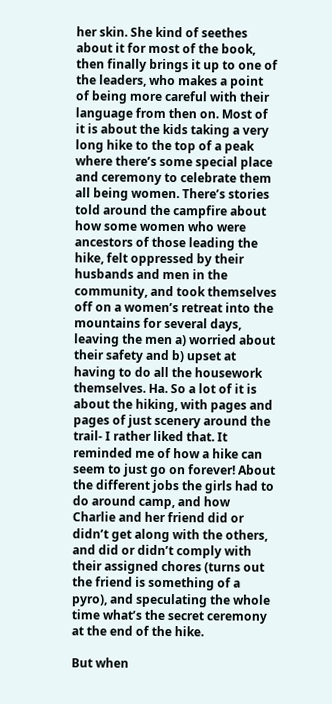her skin. She kind of seethes about it for most of the book, then finally brings it up to one of the leaders, who makes a point of being more careful with their language from then on. Most of it is about the kids taking a very long hike to the top of a peak where there’s some special place and ceremony to celebrate them all being women. There’s stories told around the campfire about how some women who were ancestors of those leading the hike, felt oppressed by their husbands and men in the community, and took themselves off on a women’s retreat into the mountains for several days, leaving the men a) worried about their safety and b) upset at having to do all the housework themselves. Ha. So a lot of it is about the hiking, with pages and pages of just scenery around the trail- I rather liked that. It reminded me of how a hike can seem to just go on forever! About the different jobs the girls had to do around camp, and how Charlie and her friend did or didn’t get along with the others, and did or didn’t comply with their assigned chores (turns out the friend is something of a pyro), and speculating the whole time what’s the secret ceremony at the end of the hike.

But when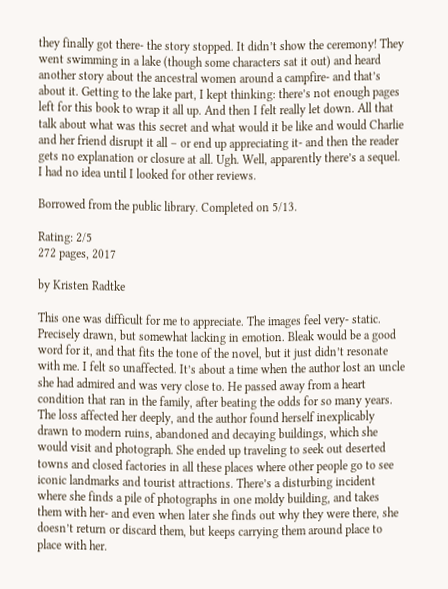they finally got there- the story stopped. It didn’t show the ceremony! They went swimming in a lake (though some characters sat it out) and heard another story about the ancestral women around a campfire- and that’s about it. Getting to the lake part, I kept thinking: there’s not enough pages left for this book to wrap it all up. And then I felt really let down. All that talk about what was this secret and what would it be like and would Charlie and her friend disrupt it all – or end up appreciating it- and then the reader gets no explanation or closure at all. Ugh. Well, apparently there’s a sequel. I had no idea until I looked for other reviews.

Borrowed from the public library. Completed on 5/13.

Rating: 2/5
272 pages, 2017

by Kristen Radtke

This one was difficult for me to appreciate. The images feel very- static. Precisely drawn, but somewhat lacking in emotion. Bleak would be a good word for it, and that fits the tone of the novel, but it just didn’t resonate with me. I felt so unaffected. It’s about a time when the author lost an uncle she had admired and was very close to. He passed away from a heart condition that ran in the family, after beating the odds for so many years. The loss affected her deeply, and the author found herself inexplicably drawn to modern ruins, abandoned and decaying buildings, which she would visit and photograph. She ended up traveling to seek out deserted towns and closed factories in all these places where other people go to see iconic landmarks and tourist attractions. There’s a disturbing incident where she finds a pile of photographs in one moldy building, and takes them with her- and even when later she finds out why they were there, she doesn’t return or discard them, but keeps carrying them around place to place with her.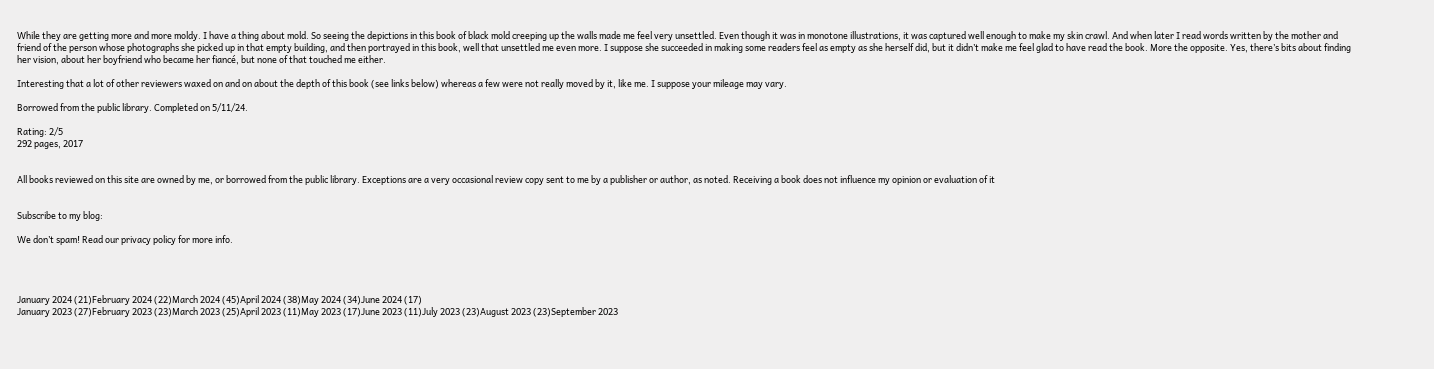While they are getting more and more moldy. I have a thing about mold. So seeing the depictions in this book of black mold creeping up the walls made me feel very unsettled. Even though it was in monotone illustrations, it was captured well enough to make my skin crawl. And when later I read words written by the mother and friend of the person whose photographs she picked up in that empty building, and then portrayed in this book, well that unsettled me even more. I suppose she succeeded in making some readers feel as empty as she herself did, but it didn’t make me feel glad to have read the book. More the opposite. Yes, there’s bits about finding her vision, about her boyfriend who became her fiancé, but none of that touched me either.

Interesting that a lot of other reviewers waxed on and on about the depth of this book (see links below) whereas a few were not really moved by it, like me. I suppose your mileage may vary.

Borrowed from the public library. Completed on 5/11/24.

Rating: 2/5
292 pages, 2017


All books reviewed on this site are owned by me, or borrowed from the public library. Exceptions are a very occasional review copy sent to me by a publisher or author, as noted. Receiving a book does not influence my opinion or evaluation of it


Subscribe to my blog:

We don’t spam! Read our privacy policy for more info.




January 2024 (21)February 2024 (22)March 2024 (45)April 2024 (38)May 2024 (34)June 2024 (17)
January 2023 (27)February 2023 (23)March 2023 (25)April 2023 (11)May 2023 (17)June 2023 (11)July 2023 (23)August 2023 (23)September 2023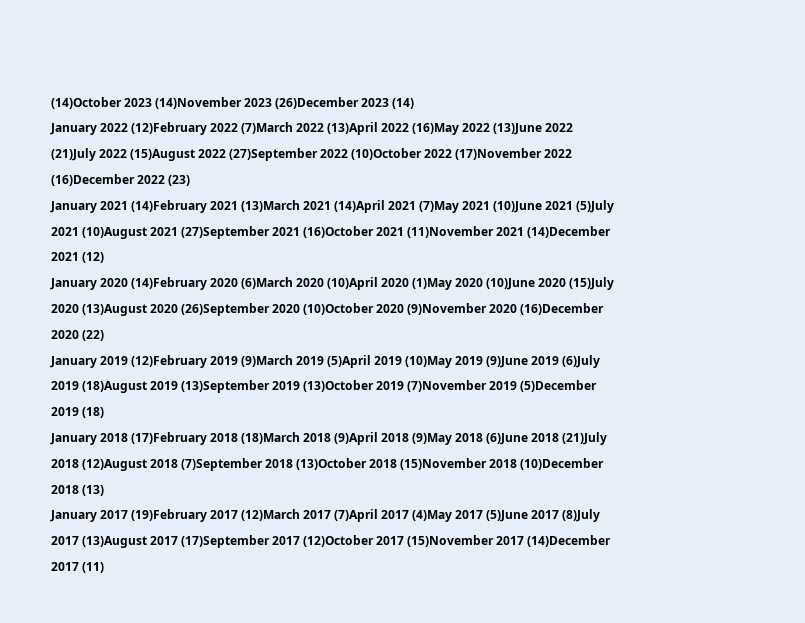(14)October 2023 (14)November 2023 (26)December 2023 (14)
January 2022 (12)February 2022 (7)March 2022 (13)April 2022 (16)May 2022 (13)June 2022 (21)July 2022 (15)August 2022 (27)September 2022 (10)October 2022 (17)November 2022 (16)December 2022 (23)
January 2021 (14)February 2021 (13)March 2021 (14)April 2021 (7)May 2021 (10)June 2021 (5)July 2021 (10)August 2021 (27)September 2021 (16)October 2021 (11)November 2021 (14)December 2021 (12)
January 2020 (14)February 2020 (6)March 2020 (10)April 2020 (1)May 2020 (10)June 2020 (15)July 2020 (13)August 2020 (26)September 2020 (10)October 2020 (9)November 2020 (16)December 2020 (22)
January 2019 (12)February 2019 (9)March 2019 (5)April 2019 (10)May 2019 (9)June 2019 (6)July 2019 (18)August 2019 (13)September 2019 (13)October 2019 (7)November 2019 (5)December 2019 (18)
January 2018 (17)February 2018 (18)March 2018 (9)April 2018 (9)May 2018 (6)June 2018 (21)July 2018 (12)August 2018 (7)September 2018 (13)October 2018 (15)November 2018 (10)December 2018 (13)
January 2017 (19)February 2017 (12)March 2017 (7)April 2017 (4)May 2017 (5)June 2017 (8)July 2017 (13)August 2017 (17)September 2017 (12)October 2017 (15)November 2017 (14)December 2017 (11)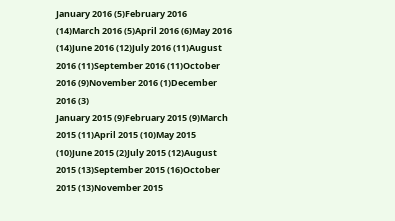January 2016 (5)February 2016 (14)March 2016 (5)April 2016 (6)May 2016 (14)June 2016 (12)July 2016 (11)August 2016 (11)September 2016 (11)October 2016 (9)November 2016 (1)December 2016 (3)
January 2015 (9)February 2015 (9)March 2015 (11)April 2015 (10)May 2015 (10)June 2015 (2)July 2015 (12)August 2015 (13)September 2015 (16)October 2015 (13)November 2015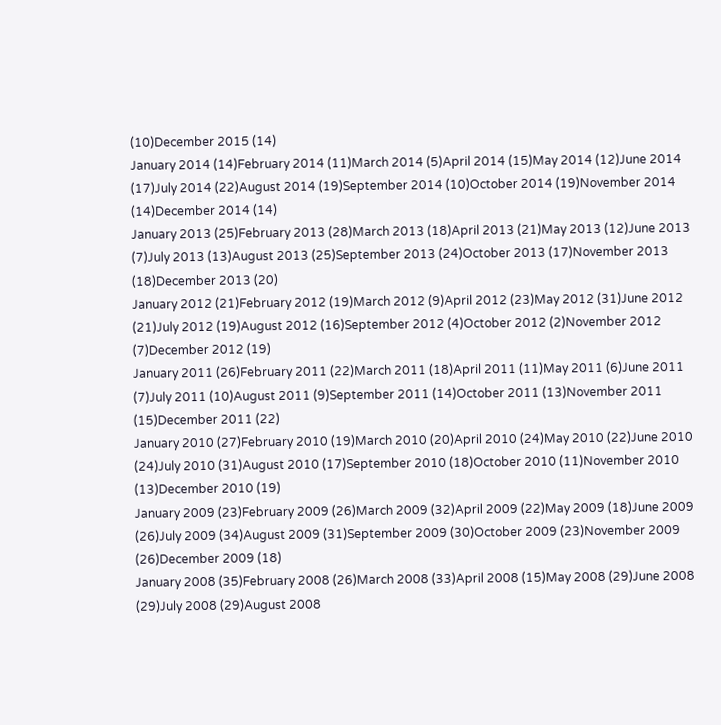(10)December 2015 (14)
January 2014 (14)February 2014 (11)March 2014 (5)April 2014 (15)May 2014 (12)June 2014 (17)July 2014 (22)August 2014 (19)September 2014 (10)October 2014 (19)November 2014 (14)December 2014 (14)
January 2013 (25)February 2013 (28)March 2013 (18)April 2013 (21)May 2013 (12)June 2013 (7)July 2013 (13)August 2013 (25)September 2013 (24)October 2013 (17)November 2013 (18)December 2013 (20)
January 2012 (21)February 2012 (19)March 2012 (9)April 2012 (23)May 2012 (31)June 2012 (21)July 2012 (19)August 2012 (16)September 2012 (4)October 2012 (2)November 2012 (7)December 2012 (19)
January 2011 (26)February 2011 (22)March 2011 (18)April 2011 (11)May 2011 (6)June 2011 (7)July 2011 (10)August 2011 (9)September 2011 (14)October 2011 (13)November 2011 (15)December 2011 (22)
January 2010 (27)February 2010 (19)March 2010 (20)April 2010 (24)May 2010 (22)June 2010 (24)July 2010 (31)August 2010 (17)September 2010 (18)October 2010 (11)November 2010 (13)December 2010 (19)
January 2009 (23)February 2009 (26)March 2009 (32)April 2009 (22)May 2009 (18)June 2009 (26)July 2009 (34)August 2009 (31)September 2009 (30)October 2009 (23)November 2009 (26)December 2009 (18)
January 2008 (35)February 2008 (26)March 2008 (33)April 2008 (15)May 2008 (29)June 2008 (29)July 2008 (29)August 2008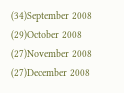(34)September 2008 (29)October 2008 (27)November 2008 (27)December 2008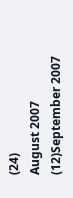(24)
August 2007 (12)September 2007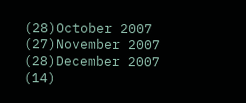(28)October 2007 (27)November 2007 (28)December 2007 (14)